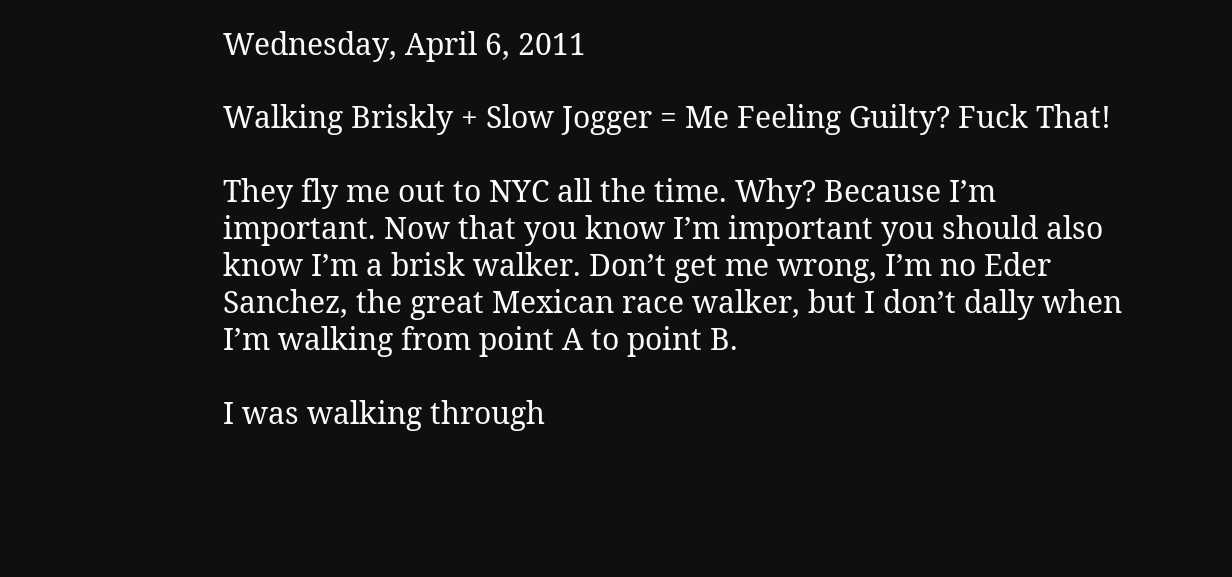Wednesday, April 6, 2011

Walking Briskly + Slow Jogger = Me Feeling Guilty? Fuck That!

They fly me out to NYC all the time. Why? Because I’m important. Now that you know I’m important you should also know I’m a brisk walker. Don’t get me wrong, I’m no Eder Sanchez, the great Mexican race walker, but I don’t dally when I’m walking from point A to point B.

I was walking through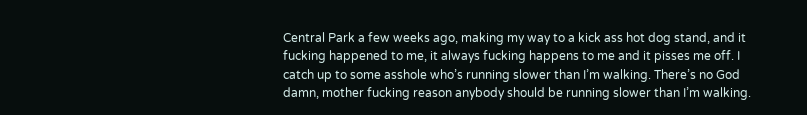Central Park a few weeks ago, making my way to a kick ass hot dog stand, and it fucking happened to me, it always fucking happens to me and it pisses me off. I catch up to some asshole who’s running slower than I’m walking. There’s no God damn, mother fucking reason anybody should be running slower than I’m walking.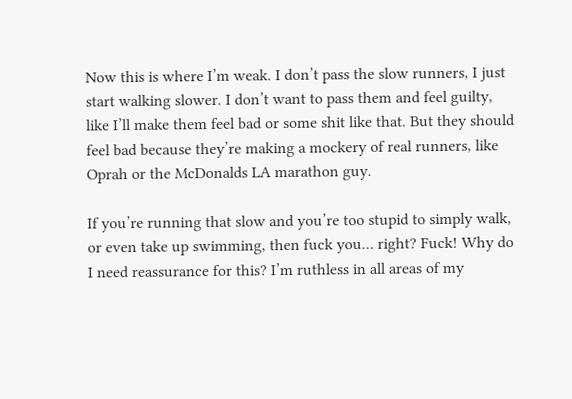Now this is where I’m weak. I don’t pass the slow runners, I just start walking slower. I don’t want to pass them and feel guilty, like I’ll make them feel bad or some shit like that. But they should feel bad because they’re making a mockery of real runners, like Oprah or the McDonalds LA marathon guy.

If you’re running that slow and you’re too stupid to simply walk, or even take up swimming, then fuck you… right? Fuck! Why do I need reassurance for this? I’m ruthless in all areas of my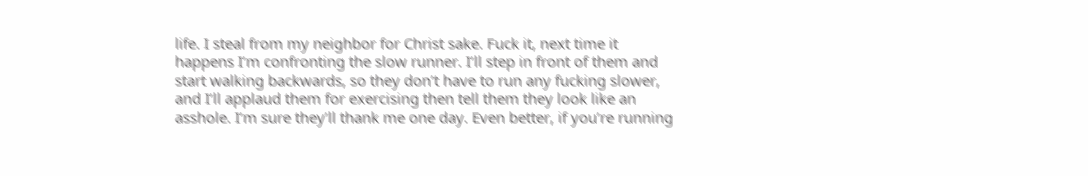life. I steal from my neighbor for Christ sake. Fuck it, next time it happens I’m confronting the slow runner. I’ll step in front of them and start walking backwards, so they don’t have to run any fucking slower, and I’ll applaud them for exercising then tell them they look like an asshole. I’m sure they’ll thank me one day. Even better, if you’re running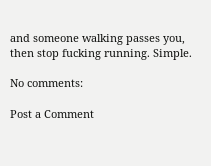and someone walking passes you, then stop fucking running. Simple.

No comments:

Post a Comment